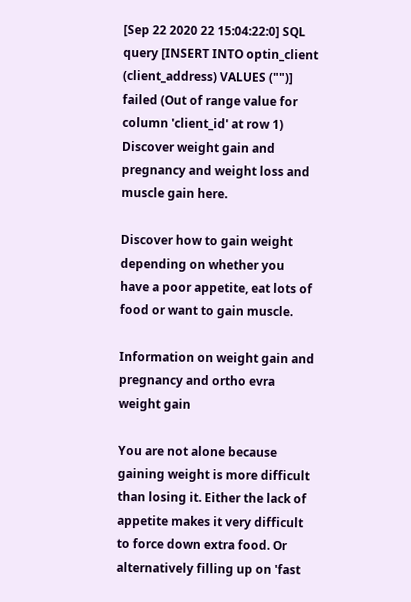[Sep 22 2020 22 15:04:22:0] SQL query [INSERT INTO optin_client (client_address) VALUES ("")] failed (Out of range value for column 'client_id' at row 1) Discover weight gain and pregnancy and weight loss and muscle gain here.

Discover how to gain weight depending on whether you have a poor appetite, eat lots of food or want to gain muscle.

Information on weight gain and pregnancy and ortho evra weight gain

You are not alone because gaining weight is more difficult than losing it. Either the lack of appetite makes it very difficult to force down extra food. Or alternatively filling up on 'fast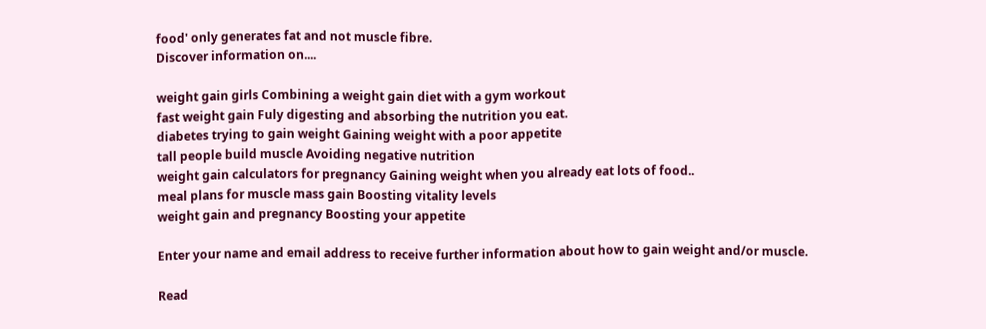food' only generates fat and not muscle fibre.
Discover information on....

weight gain girls Combining a weight gain diet with a gym workout
fast weight gain Fuly digesting and absorbing the nutrition you eat.
diabetes trying to gain weight Gaining weight with a poor appetite
tall people build muscle Avoiding negative nutrition
weight gain calculators for pregnancy Gaining weight when you already eat lots of food..
meal plans for muscle mass gain Boosting vitality levels
weight gain and pregnancy Boosting your appetite

Enter your name and email address to receive further information about how to gain weight and/or muscle.

Read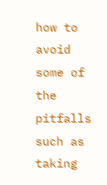how to avoid some of the pitfalls such as taking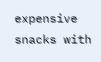expensive snacks with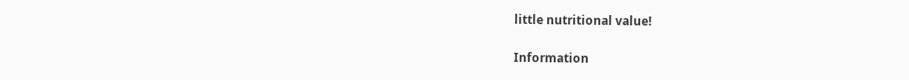little nutritional value!

Information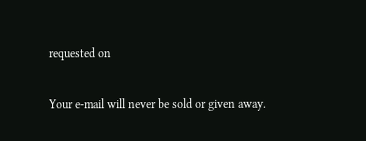requested on

Your e-mail will never be sold or given away.